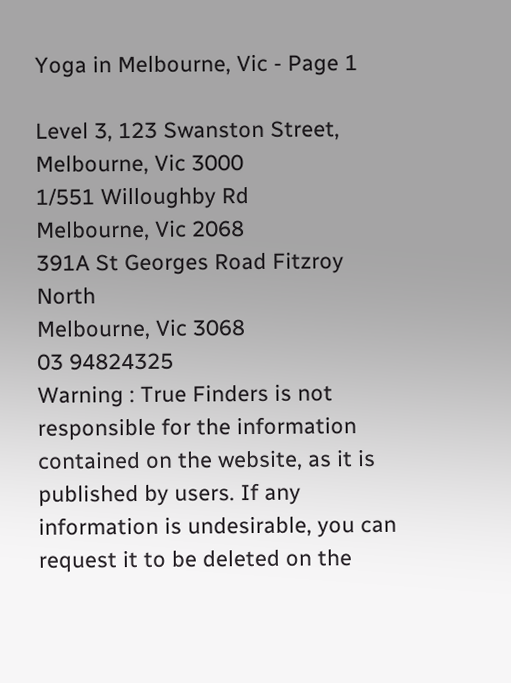Yoga in Melbourne, Vic - Page 1

Level 3, 123 Swanston Street,
Melbourne, Vic 3000
1/551 Willoughby Rd
Melbourne, Vic 2068
391A St Georges Road Fitzroy North
Melbourne, Vic 3068
03 94824325
Warning : True Finders is not responsible for the information contained on the website, as it is published by users. If any information is undesirable, you can request it to be deleted on the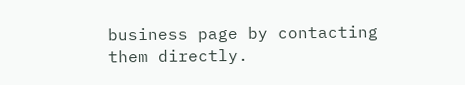business page by contacting them directly.